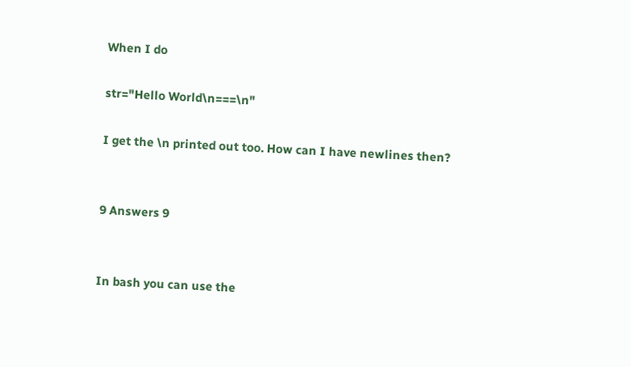When I do

str="Hello World\n===\n"

I get the \n printed out too. How can I have newlines then?


9 Answers 9


In bash you can use the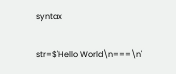syntax

str=$'Hello World\n===\n'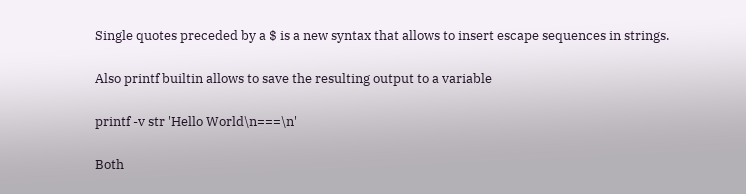Single quotes preceded by a $ is a new syntax that allows to insert escape sequences in strings.

Also printf builtin allows to save the resulting output to a variable

printf -v str 'Hello World\n===\n'

Both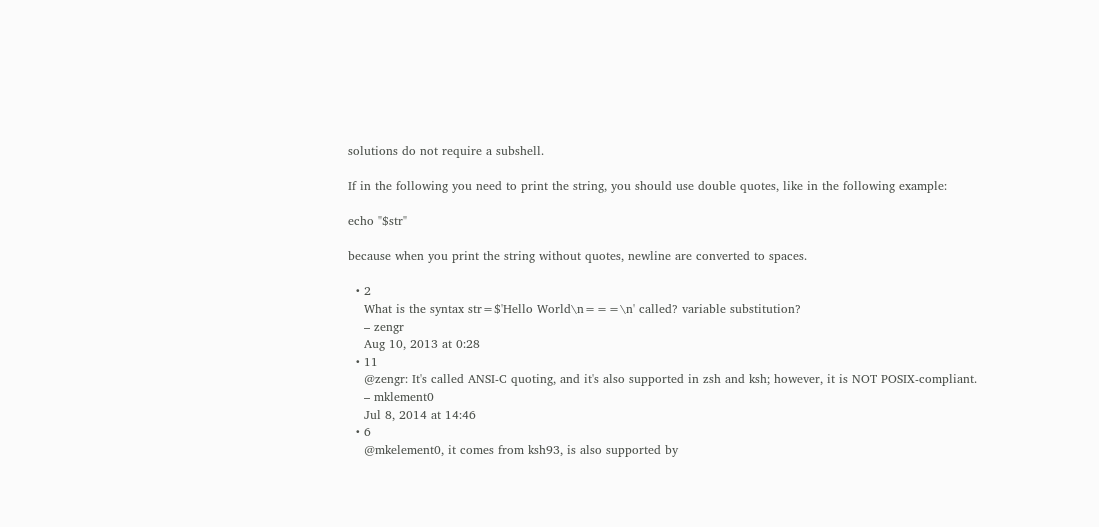solutions do not require a subshell.

If in the following you need to print the string, you should use double quotes, like in the following example:

echo "$str"

because when you print the string without quotes, newline are converted to spaces.

  • 2
    What is the syntax str=$'Hello World\n===\n' called? variable substitution?
    – zengr
    Aug 10, 2013 at 0:28
  • 11
    @zengr: It's called ANSI-C quoting, and it's also supported in zsh and ksh; however, it is NOT POSIX-compliant.
    – mklement0
    Jul 8, 2014 at 14:46
  • 6
    @mkelement0, it comes from ksh93, is also supported by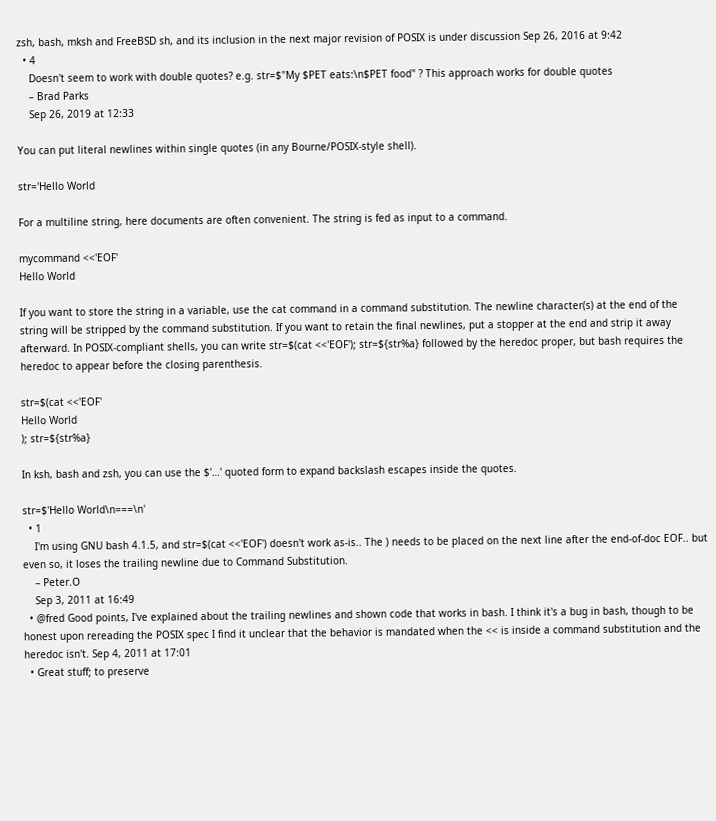zsh, bash, mksh and FreeBSD sh, and its inclusion in the next major revision of POSIX is under discussion Sep 26, 2016 at 9:42
  • 4
    Doesn't seem to work with double quotes? e.g. str=$"My $PET eats:\n$PET food" ? This approach works for double quotes
    – Brad Parks
    Sep 26, 2019 at 12:33

You can put literal newlines within single quotes (in any Bourne/POSIX-style shell).

str='Hello World

For a multiline string, here documents are often convenient. The string is fed as input to a command.

mycommand <<'EOF'
Hello World

If you want to store the string in a variable, use the cat command in a command substitution. The newline character(s) at the end of the string will be stripped by the command substitution. If you want to retain the final newlines, put a stopper at the end and strip it away afterward. In POSIX-compliant shells, you can write str=$(cat <<'EOF'); str=${str%a} followed by the heredoc proper, but bash requires the heredoc to appear before the closing parenthesis.

str=$(cat <<'EOF'
Hello World
); str=${str%a}

In ksh, bash and zsh, you can use the $'…' quoted form to expand backslash escapes inside the quotes.

str=$'Hello World\n===\n'
  • 1
    I'm using GNU bash 4.1.5, and str=$(cat <<'EOF') doesn't work as-is.. The ) needs to be placed on the next line after the end-of-doc EOF.. but even so, it loses the trailing newline due to Command Substitution.
    – Peter.O
    Sep 3, 2011 at 16:49
  • @fred Good points, I've explained about the trailing newlines and shown code that works in bash. I think it's a bug in bash, though to be honest upon rereading the POSIX spec I find it unclear that the behavior is mandated when the << is inside a command substitution and the heredoc isn't. Sep 4, 2011 at 17:01
  • Great stuff; to preserve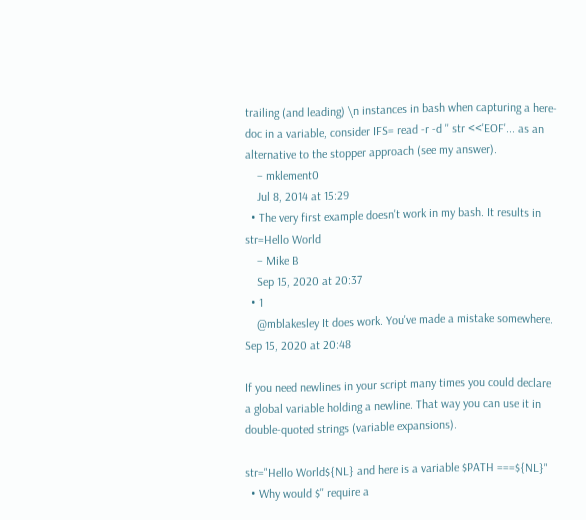trailing (and leading) \n instances in bash when capturing a here-doc in a variable, consider IFS= read -r -d '' str <<'EOF'... as an alternative to the stopper approach (see my answer).
    – mklement0
    Jul 8, 2014 at 15:29
  • The very first example doesn't work in my bash. It results in str=Hello World
    – Mike B
    Sep 15, 2020 at 20:37
  • 1
    @mblakesley It does work. You've made a mistake somewhere. Sep 15, 2020 at 20:48

If you need newlines in your script many times you could declare a global variable holding a newline. That way you can use it in double-quoted strings (variable expansions).

str="Hello World${NL} and here is a variable $PATH ===${NL}"
  • Why would $'' require a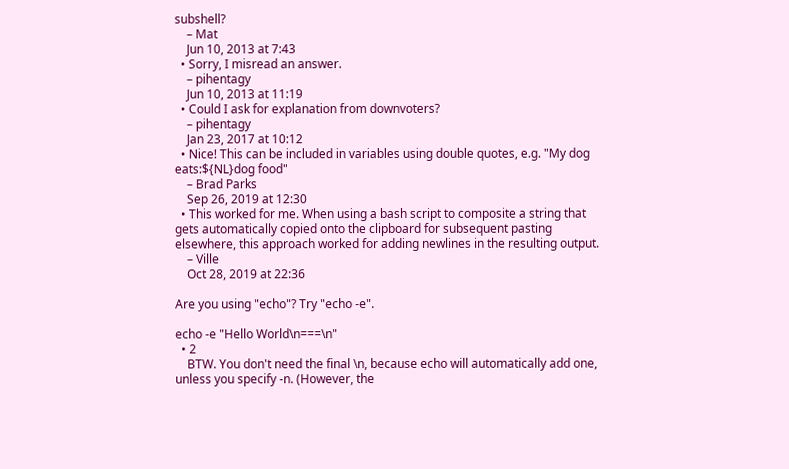subshell?
    – Mat
    Jun 10, 2013 at 7:43
  • Sorry, I misread an answer.
    – pihentagy
    Jun 10, 2013 at 11:19
  • Could I ask for explanation from downvoters?
    – pihentagy
    Jan 23, 2017 at 10:12
  • Nice! This can be included in variables using double quotes, e.g. "My dog eats:${NL}dog food"
    – Brad Parks
    Sep 26, 2019 at 12:30
  • This worked for me. When using a bash script to composite a string that gets automatically copied onto the clipboard for subsequent pasting elsewhere, this approach worked for adding newlines in the resulting output.
    – Ville
    Oct 28, 2019 at 22:36

Are you using "echo"? Try "echo -e".

echo -e "Hello World\n===\n"
  • 2
    BTW. You don't need the final \n, because echo will automatically add one, unless you specify -n. (However, the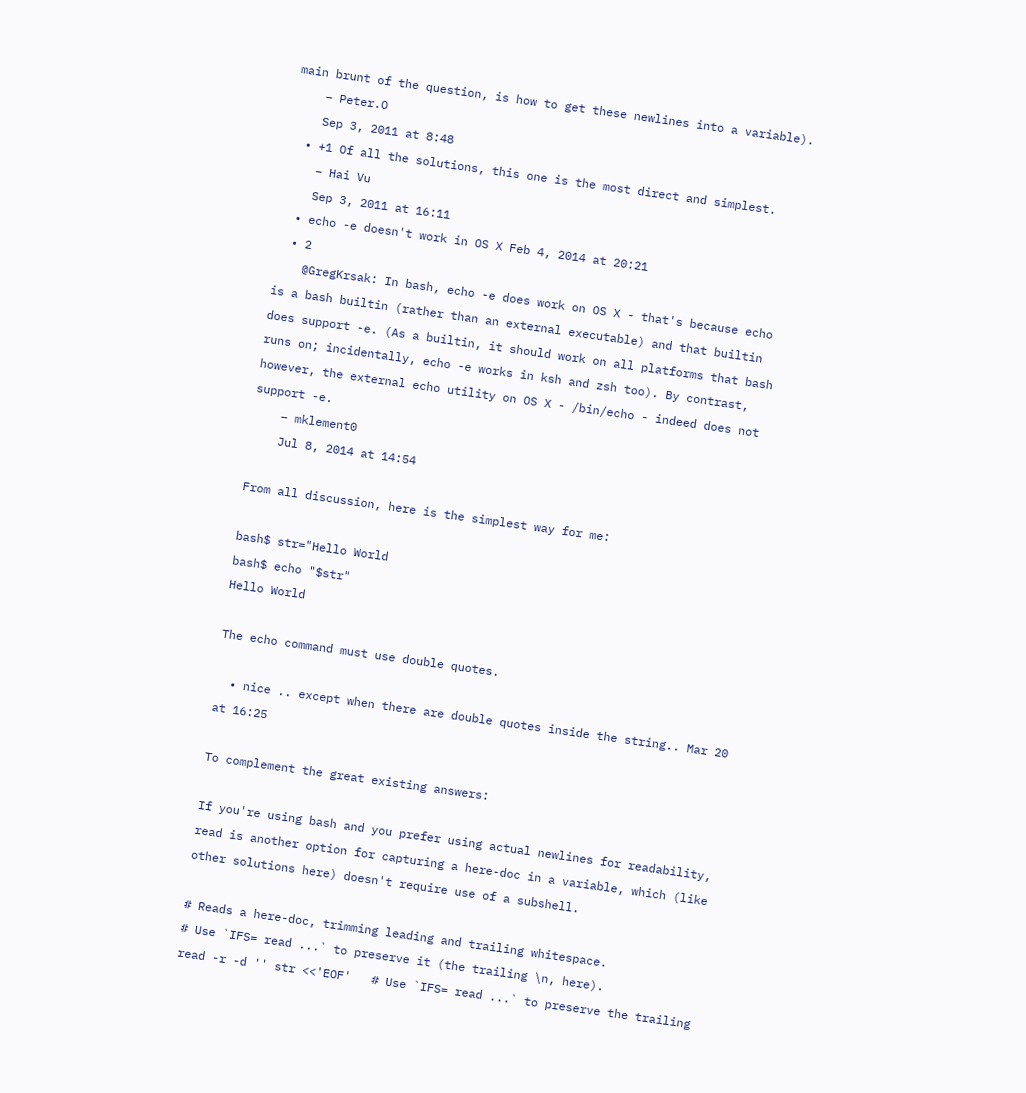main brunt of the question, is how to get these newlines into a variable).
    – Peter.O
    Sep 3, 2011 at 8:48
  • +1 Of all the solutions, this one is the most direct and simplest.
    – Hai Vu
    Sep 3, 2011 at 16:11
  • echo -e doesn't work in OS X Feb 4, 2014 at 20:21
  • 2
    @GregKrsak: In bash, echo -e does work on OS X - that's because echo is a bash builtin (rather than an external executable) and that builtin does support -e. (As a builtin, it should work on all platforms that bash runs on; incidentally, echo -e works in ksh and zsh too). By contrast, however, the external echo utility on OS X - /bin/echo - indeed does not support -e.
    – mklement0
    Jul 8, 2014 at 14:54

From all discussion, here is the simplest way for me:

bash$ str="Hello World
bash$ echo "$str"
Hello World

The echo command must use double quotes.

  • nice .. except when there are double quotes inside the string.. Mar 20 at 16:25

To complement the great existing answers:

If you're using bash and you prefer using actual newlines for readability, read is another option for capturing a here-doc in a variable, which (like other solutions here) doesn't require use of a subshell.

# Reads a here-doc, trimming leading and trailing whitespace.
# Use `IFS= read ...` to preserve it (the trailing \n, here).
read -r -d '' str <<'EOF'   # Use `IFS= read ...` to preserve the trailing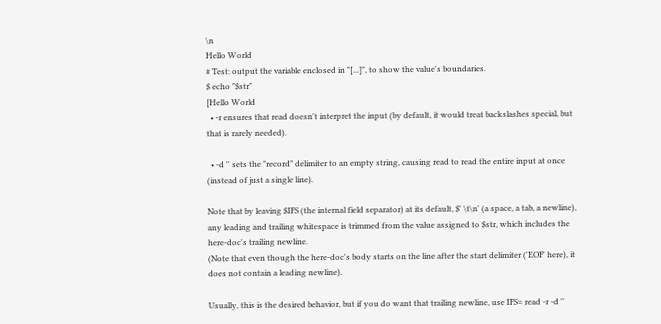\n
Hello World
# Test: output the variable enclosed in "[...]", to show the value's boundaries.
$ echo "$str"
[Hello World
  • -r ensures that read doesn't interpret the input (by default, it would treat backslashes special, but that is rarely needed).

  • -d '' sets the "record" delimiter to an empty string, causing read to read the entire input at once (instead of just a single line).

Note that by leaving $IFS (the internal field separator) at its default, $' \t\n' (a space, a tab, a newline), any leading and trailing whitespace is trimmed from the value assigned to $str, which includes the here-doc's trailing newline.
(Note that even though the here-doc's body starts on the line after the start delimiter ('EOF' here), it does not contain a leading newline).

Usually, this is the desired behavior, but if you do want that trailing newline, use IFS= read -r -d ''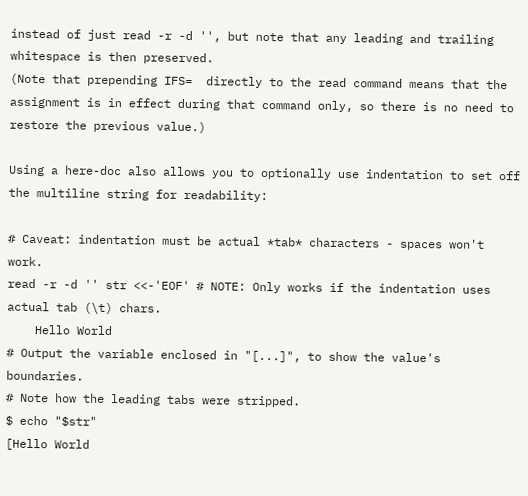instead of just read -r -d '', but note that any leading and trailing whitespace is then preserved.
(Note that prepending IFS=  directly to the read command means that the assignment is in effect during that command only, so there is no need to restore the previous value.)

Using a here-doc also allows you to optionally use indentation to set off the multiline string for readability:

# Caveat: indentation must be actual *tab* characters - spaces won't work.
read -r -d '' str <<-'EOF' # NOTE: Only works if the indentation uses actual tab (\t) chars.
    Hello World
# Output the variable enclosed in "[...]", to show the value's boundaries.
# Note how the leading tabs were stripped.
$ echo "$str"
[Hello World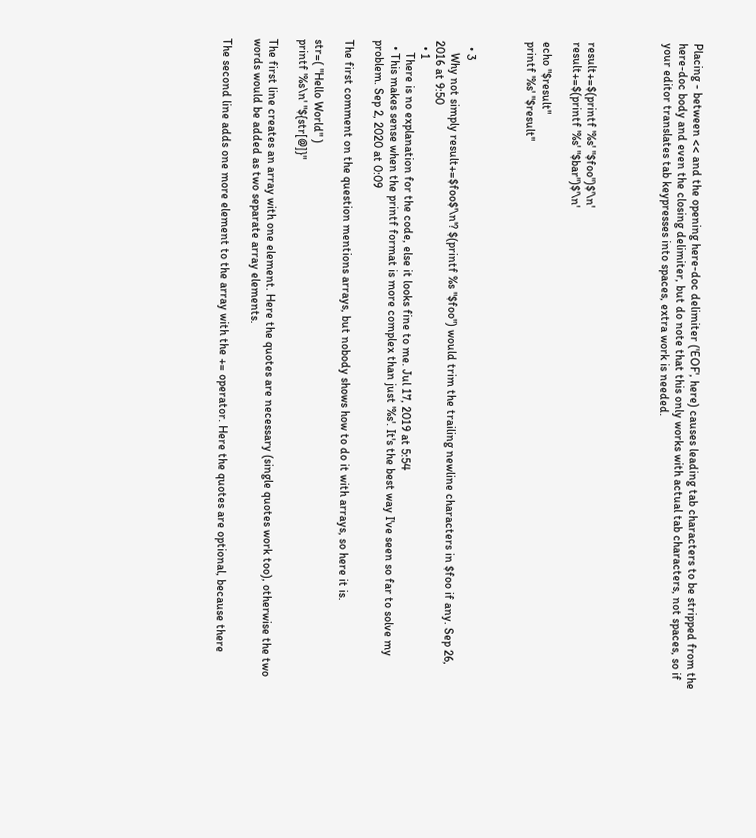Placing - between << and the opening here-doc delimiter ('EOF', here) causes leading tab characters to be stripped from the here-doc body and even the closing delimiter, but do note that this only works with actual tab characters, not spaces, so if your editor translates tab keypresses into spaces, extra work is needed.




result+=$(printf '%s' "$foo")$'\n'
result+=$(printf '%s' "$bar")$'\n'

echo "$result"
printf '%s' "$result"



  • 3
    Why not simply result+=$foo$'\n'? $(printf %s "$foo") would trim the trailing newline characters in $foo if any. Sep 26, 2016 at 9:50
  • 1
    There is no explanation for the code, else it looks fine to me. Jul 17, 2019 at 5:54
  • This makes sense when the printf format is more complex than just '%s'. It's the best way I've seen so far to solve my problem. Sep 2, 2020 at 0:09

The first comment on the question mentions arrays, but nobody shows how to do it with arrays, so here it is.

str=( "Hello World" )
printf '%s\n' "${str[@]}"

The first line creates an array with one element. Here the quotes are necessary (single quotes work too), otherwise the two words would be added as two separate array elements.

The second line adds one more element to the array with the += operator. Here the quotes are optional, because there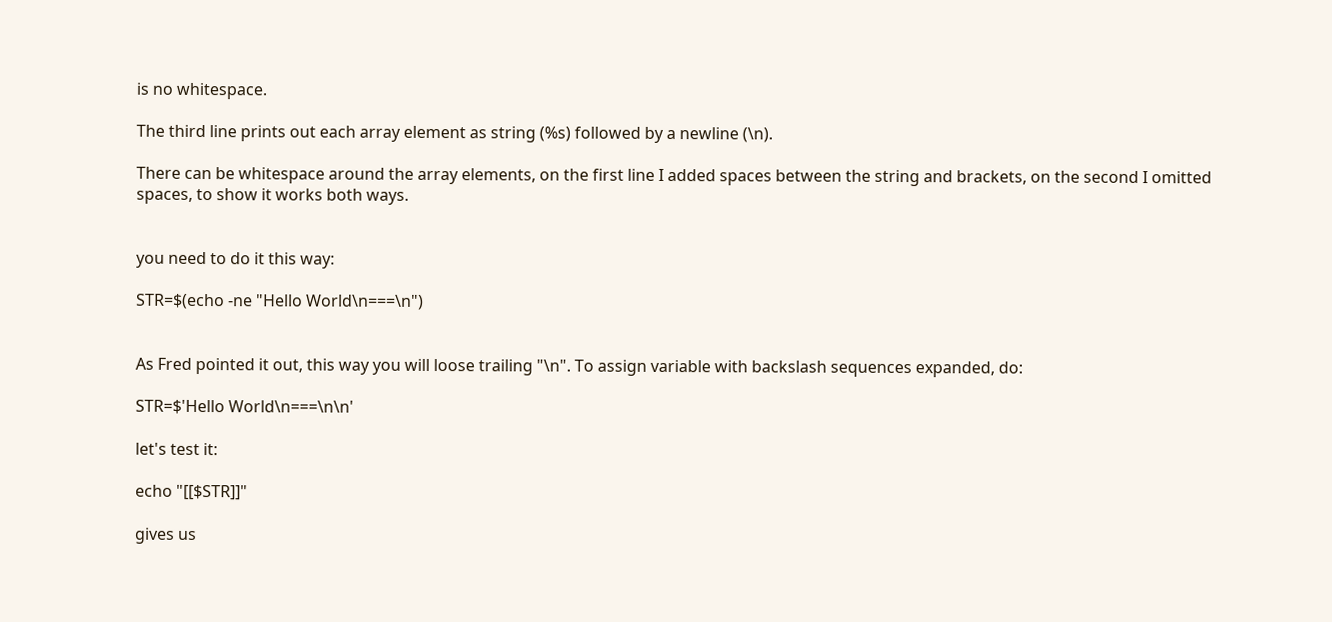is no whitespace.

The third line prints out each array element as string (%s) followed by a newline (\n).

There can be whitespace around the array elements, on the first line I added spaces between the string and brackets, on the second I omitted spaces, to show it works both ways.


you need to do it this way:

STR=$(echo -ne "Hello World\n===\n")


As Fred pointed it out, this way you will loose trailing "\n". To assign variable with backslash sequences expanded, do:

STR=$'Hello World\n===\n\n'

let's test it:

echo "[[$STR]]"

gives us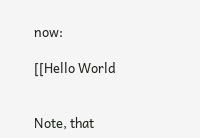now:

[[Hello World


Note, that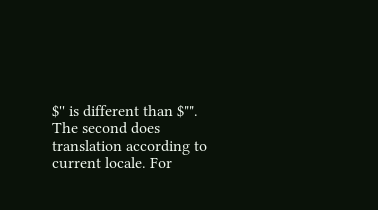$'' is different than $"". The second does translation according to current locale. For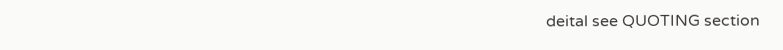deital see QUOTING section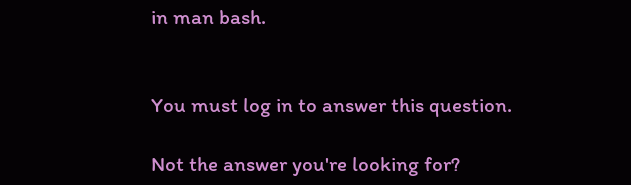in man bash.


You must log in to answer this question.

Not the answer you're looking for?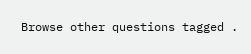Browse other questions tagged .